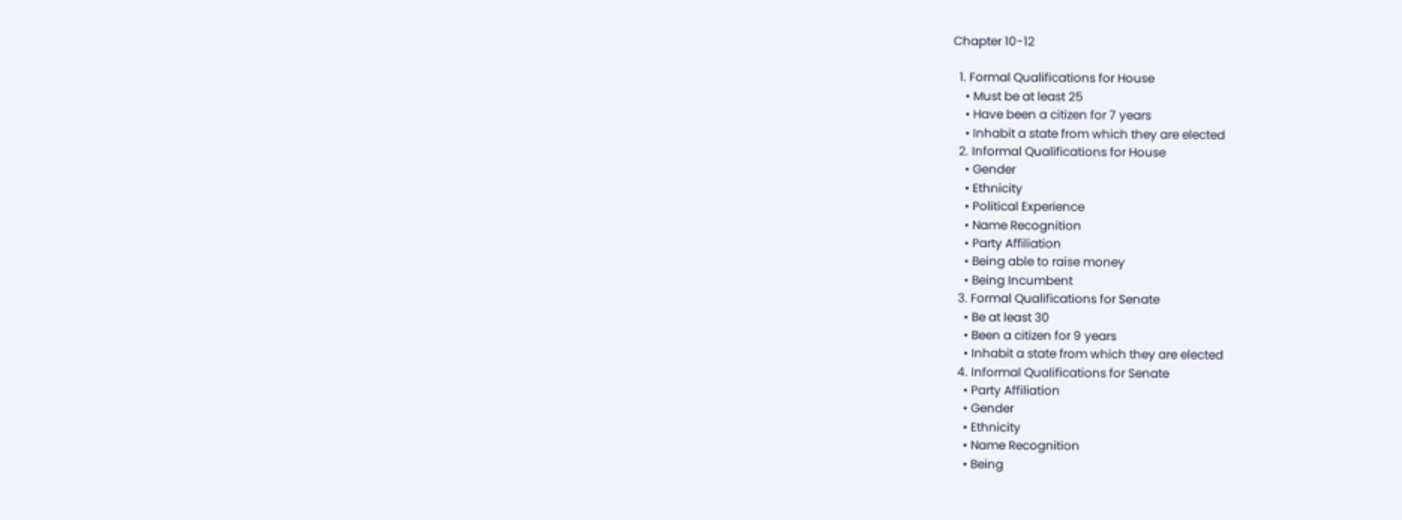Chapter 10-12

  1. Formal Qualifications for House
    • Must be at least 25
    • Have been a citizen for 7 years
    • Inhabit a state from which they are elected
  2. Informal Qualifications for House
    • Gender
    • Ethnicity
    • Political Experience
    • Name Recognition
    • Party Affiliation
    • Being able to raise money
    • Being Incumbent
  3. Formal Qualifications for Senate
    • Be at least 30
    • Been a citizen for 9 years
    • Inhabit a state from which they are elected
  4. Informal Qualifications for Senate
    • Party Affiliation
    • Gender
    • Ethnicity
    • Name Recognition
    • Being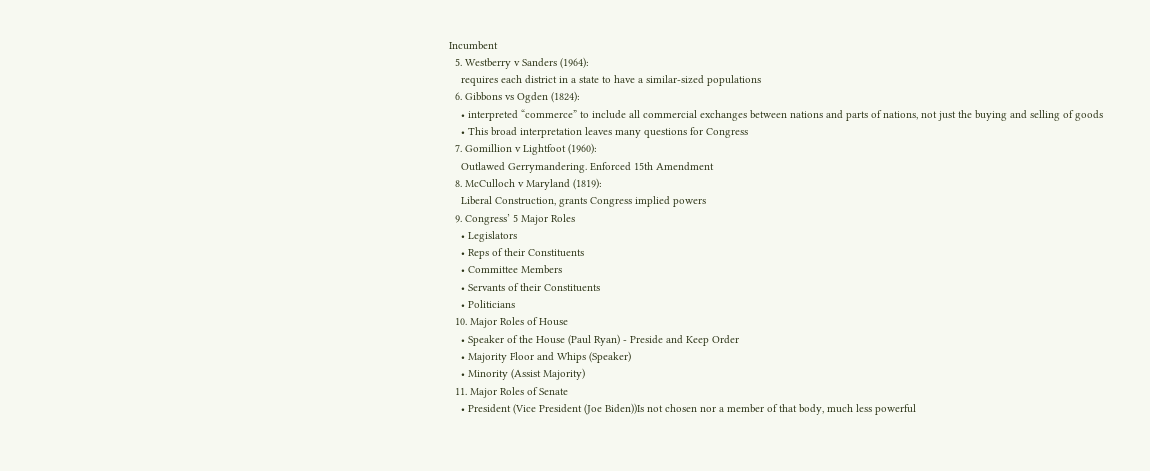Incumbent
  5. Westberry v Sanders (1964):
    requires each district in a state to have a similar-sized populations
  6. Gibbons vs Ogden (1824):
    • interpreted “commerce” to include all commercial exchanges between nations and parts of nations, not just the buying and selling of goods
    • This broad interpretation leaves many questions for Congress
  7. Gomillion v Lightfoot (1960):
    Outlawed Gerrymandering. Enforced 15th Amendment
  8. McCulloch v Maryland (1819):
    Liberal Construction, grants Congress implied powers
  9. Congress’ 5 Major Roles
    • Legislators
    • Reps of their Constituents
    • Committee Members
    • Servants of their Constituents
    • Politicians
  10. Major Roles of House
    • Speaker of the House (Paul Ryan) - Preside and Keep Order
    • Majority Floor and Whips (Speaker)
    • Minority (Assist Majority)
  11. Major Roles of Senate
    • President (Vice President (Joe Biden))Is not chosen nor a member of that body, much less powerful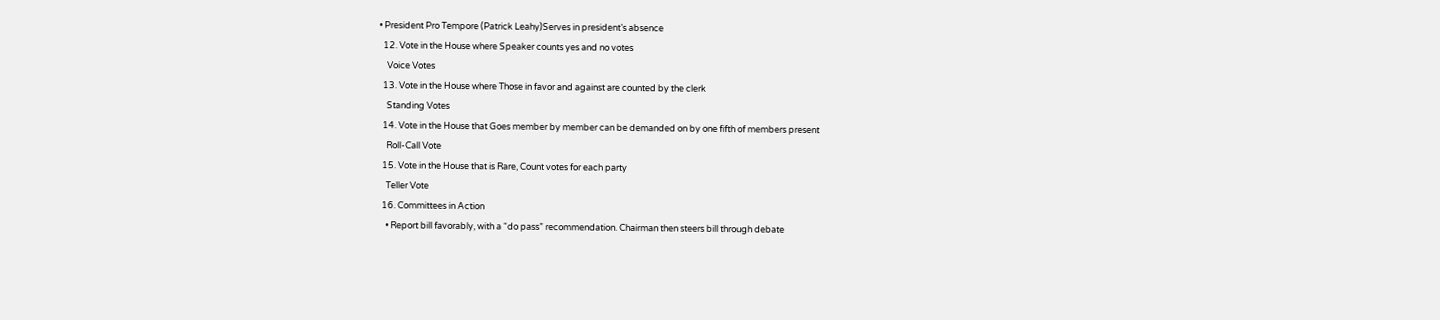• President Pro Tempore (Patrick Leahy)Serves in president’s absence
  12. Vote in the House where Speaker counts yes and no votes
    Voice Votes
  13. Vote in the House where Those in favor and against are counted by the clerk
    Standing Votes
  14. Vote in the House that Goes member by member can be demanded on by one fifth of members present
    Roll-Call Vote
  15. Vote in the House that is Rare, Count votes for each party
    Teller Vote
  16. Committees in Action
    • Report bill favorably, with a “do pass” recommendation. Chairman then steers bill through debate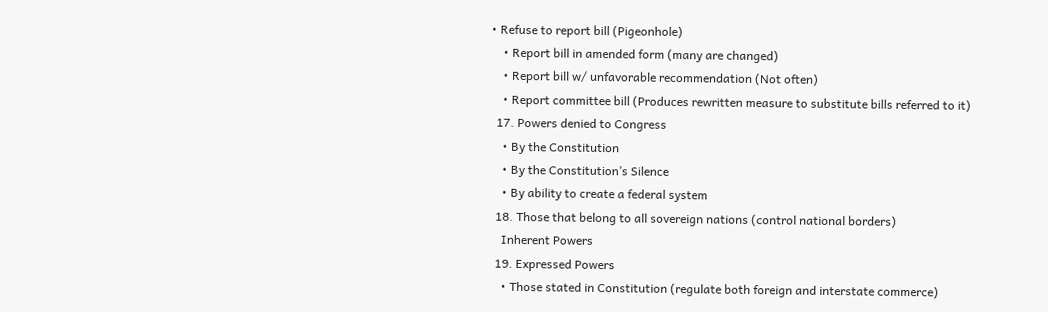• Refuse to report bill (Pigeonhole)
    • Report bill in amended form (many are changed)
    • Report bill w/ unfavorable recommendation (Not often)
    • Report committee bill (Produces rewritten measure to substitute bills referred to it)
  17. Powers denied to Congress
    • By the Constitution
    • By the Constitution’s Silence
    • By ability to create a federal system
  18. Those that belong to all sovereign nations (control national borders)
    Inherent Powers
  19. Expressed Powers
    • Those stated in Constitution (regulate both foreign and interstate commerce)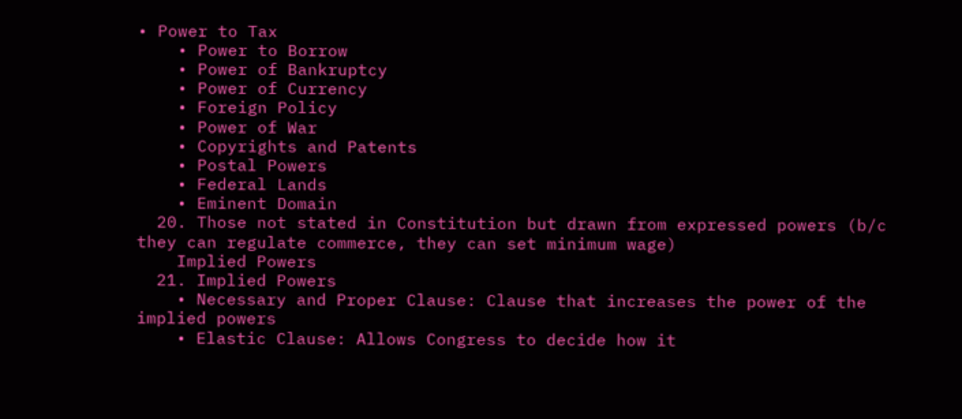• Power to Tax
    • Power to Borrow
    • Power of Bankruptcy
    • Power of Currency
    • Foreign Policy
    • Power of War
    • Copyrights and Patents
    • Postal Powers
    • Federal Lands
    • Eminent Domain
  20. Those not stated in Constitution but drawn from expressed powers (b/c they can regulate commerce, they can set minimum wage)
    Implied Powers
  21. Implied Powers
    • Necessary and Proper Clause: Clause that increases the power of the implied powers
    • Elastic Clause: Allows Congress to decide how it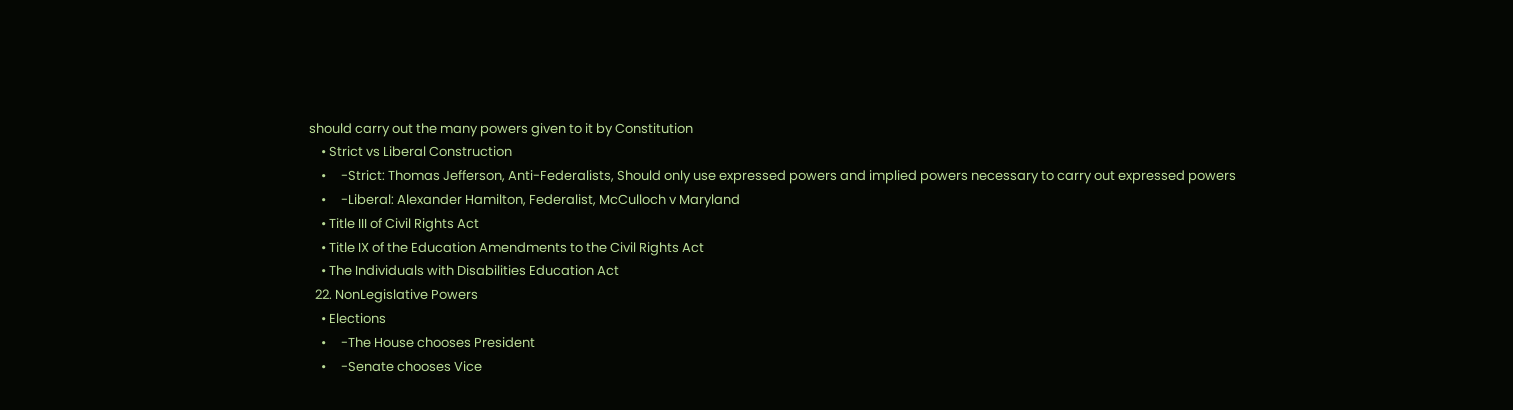should carry out the many powers given to it by Constitution
    • Strict vs Liberal Construction
    •     -Strict: Thomas Jefferson, Anti-Federalists, Should only use expressed powers and implied powers necessary to carry out expressed powers
    •     -Liberal: Alexander Hamilton, Federalist, McCulloch v Maryland
    • Title III of Civil Rights Act
    • Title IX of the Education Amendments to the Civil Rights Act
    • The Individuals with Disabilities Education Act
  22. NonLegislative Powers
    • Elections
    •     -The House chooses President
    •     -Senate chooses Vice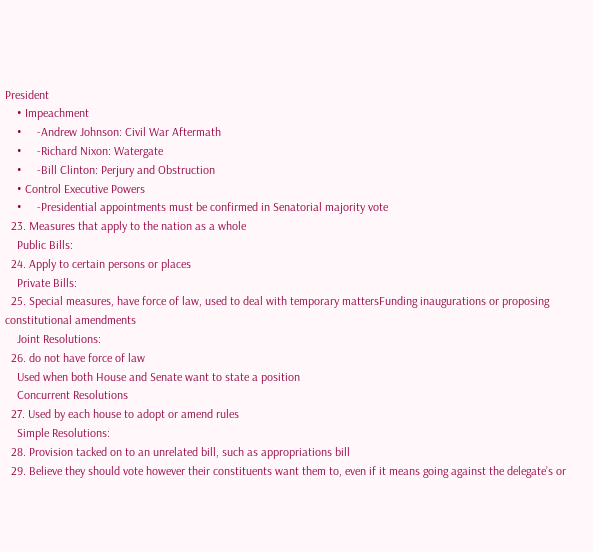President
    • Impeachment
    •     -Andrew Johnson: Civil War Aftermath
    •     -Richard Nixon: Watergate
    •     -Bill Clinton: Perjury and Obstruction
    • Control Executive Powers
    •     -Presidential appointments must be confirmed in Senatorial majority vote
  23. Measures that apply to the nation as a whole
    Public Bills:
  24. Apply to certain persons or places
    Private Bills:
  25. Special measures, have force of law, used to deal with temporary mattersFunding inaugurations or proposing constitutional amendments
    Joint Resolutions:
  26. do not have force of law
    Used when both House and Senate want to state a position
    Concurrent Resolutions
  27. Used by each house to adopt or amend rules
    Simple Resolutions:
  28. Provision tacked on to an unrelated bill, such as appropriations bill
  29. Believe they should vote however their constituents want them to, even if it means going against the delegate’s or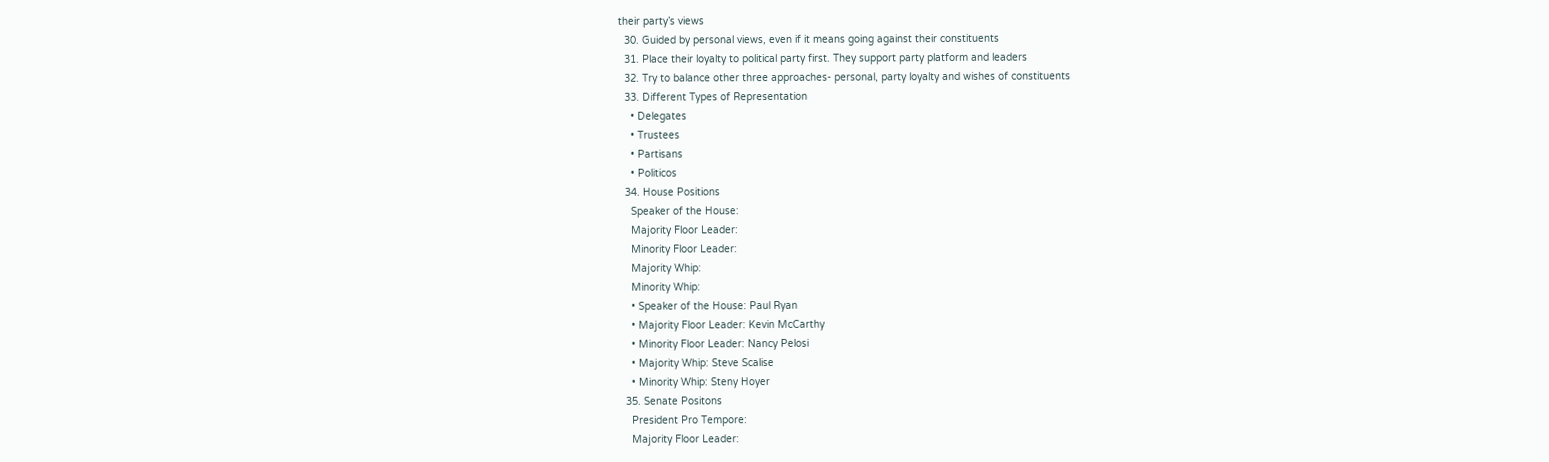their party’s views
  30. Guided by personal views, even if it means going against their constituents
  31. Place their loyalty to political party first. They support party platform and leaders
  32. Try to balance other three approaches- personal, party loyalty and wishes of constituents
  33. Different Types of Representation
    • Delegates
    • Trustees
    • Partisans
    • Politicos
  34. House Positions
    Speaker of the House:
    Majority Floor Leader:
    Minority Floor Leader:
    Majority Whip:
    Minority Whip:
    • Speaker of the House: Paul Ryan
    • Majority Floor Leader: Kevin McCarthy
    • Minority Floor Leader: Nancy Pelosi
    • Majority Whip: Steve Scalise
    • Minority Whip: Steny Hoyer
  35. Senate Positons
    President Pro Tempore:
    Majority Floor Leader: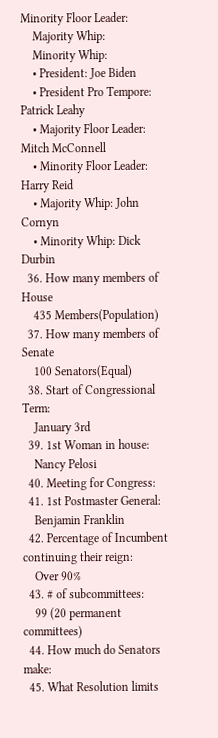Minority Floor Leader:
    Majority Whip:
    Minority Whip:
    • President: Joe Biden
    • President Pro Tempore: Patrick Leahy
    • Majority Floor Leader: Mitch McConnell
    • Minority Floor Leader: Harry Reid
    • Majority Whip: John Cornyn
    • Minority Whip: Dick Durbin
  36. How many members of House
    435 Members(Population)
  37. How many members of Senate
    100 Senators(Equal)
  38. Start of Congressional Term:
    January 3rd
  39. 1st Woman in house:
    Nancy Pelosi
  40. Meeting for Congress:
  41. 1st Postmaster General:
    Benjamin Franklin
  42. Percentage of Incumbent continuing their reign:
    Over 90%
  43. # of subcommittees:
    99 (20 permanent committees)
  44. How much do Senators make:
  45. What Resolution limits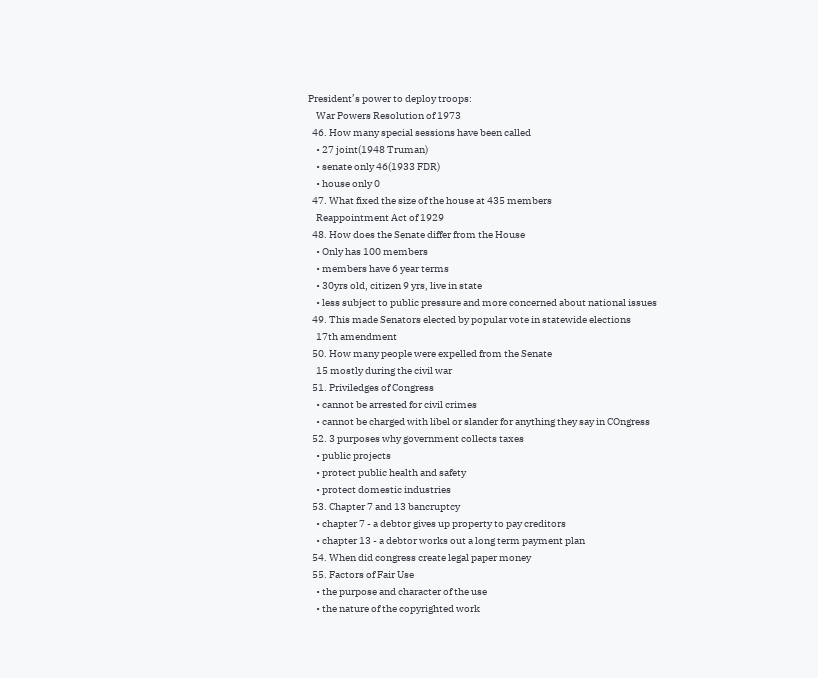President’s power to deploy troops:
    War Powers Resolution of 1973
  46. How many special sessions have been called
    • 27 joint(1948 Truman)
    • senate only 46(1933 FDR)
    • house only 0
  47. What fixed the size of the house at 435 members
    Reappointment Act of 1929
  48. How does the Senate differ from the House
    • Only has 100 members
    • members have 6 year terms
    • 30yrs old, citizen 9 yrs, live in state
    • less subject to public pressure and more concerned about national issues
  49. This made Senators elected by popular vote in statewide elections
    17th amendment
  50. How many people were expelled from the Senate
    15 mostly during the civil war
  51. Priviledges of Congress
    • cannot be arrested for civil crimes
    • cannot be charged with libel or slander for anything they say in COngress
  52. 3 purposes why government collects taxes
    • public projects
    • protect public health and safety
    • protect domestic industries
  53. Chapter 7 and 13 bancruptcy
    • chapter 7 - a debtor gives up property to pay creditors
    • chapter 13 - a debtor works out a long term payment plan
  54. When did congress create legal paper money
  55. Factors of Fair Use
    • the purpose and character of the use
    • the nature of the copyrighted work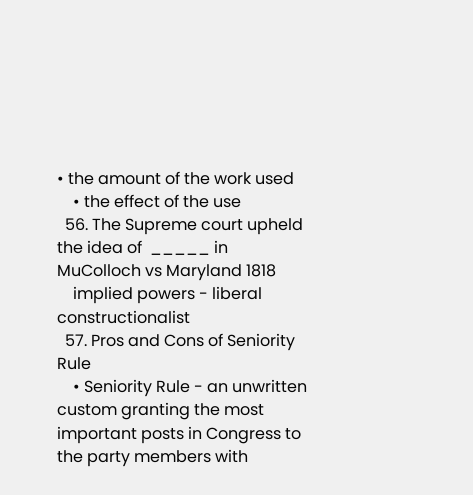• the amount of the work used
    • the effect of the use
  56. The Supreme court upheld the idea of  _____ in MuColloch vs Maryland 1818
    implied powers - liberal constructionalist
  57. Pros and Cons of Seniority Rule
    • Seniority Rule - an unwritten custom granting the most important posts in Congress to the party members with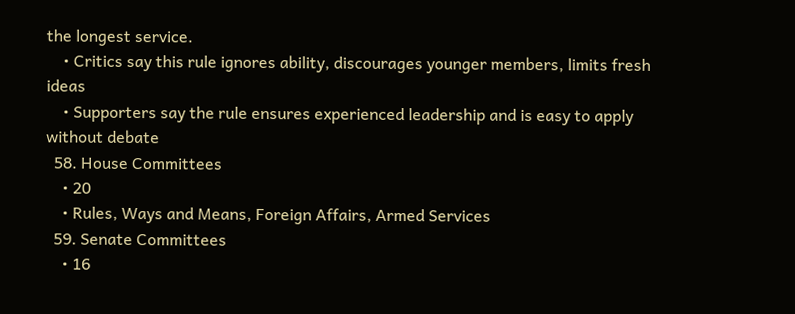the longest service.
    • Critics say this rule ignores ability, discourages younger members, limits fresh ideas
    • Supporters say the rule ensures experienced leadership and is easy to apply without debate
  58. House Committees
    • 20
    • Rules, Ways and Means, Foreign Affairs, Armed Services
  59. Senate Committees
    • 16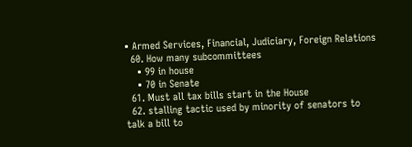• Armed Services, Financial, Judiciary, Foreign Relations
  60. How many subcommittees
    • 99 in house
    • 70 in Senate
  61. Must all tax bills start in the House
  62. stalling tactic used by minority of senators to talk a bill to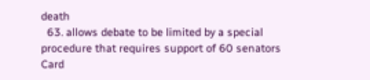death
  63. allows debate to be limited by a special procedure that requires support of 60 senators
Card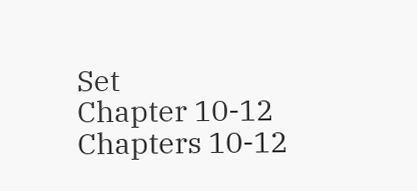Set
Chapter 10-12
Chapters 10-12